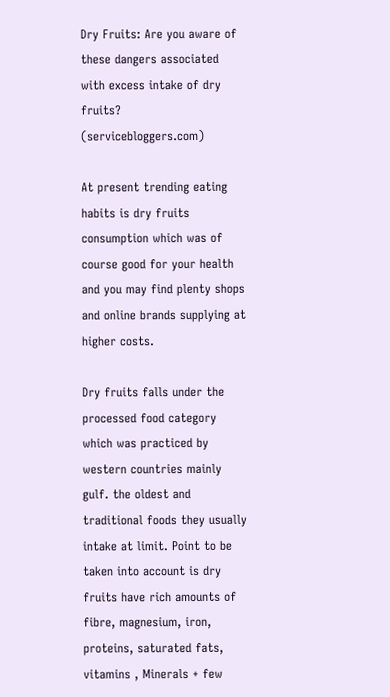Dry Fruits: Are you aware of these dangers associated with excess intake of dry fruits? (servicebloggers.com)

At present trending eating habits is dry fruits consumption which was of course good for your health and you may find plenty shops and online brands supplying at higher costs.

Dry fruits falls under the processed food category which was practiced by western countries mainly gulf. the oldest and traditional foods they usually intake at limit. Point to be taken into account is dry fruits have rich amounts of fibre, magnesium, iron, proteins, saturated fats, vitamins , Minerals + few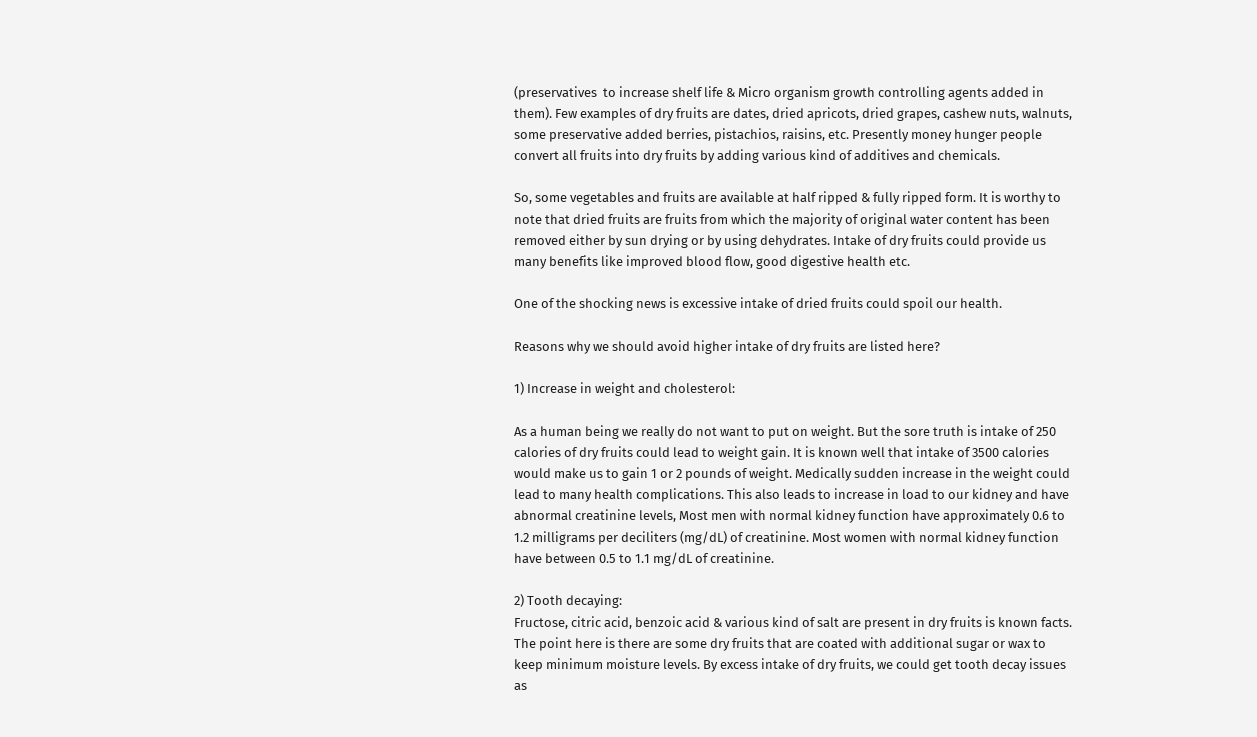(preservatives  to increase shelf life & Micro organism growth controlling agents added in them). Few examples of dry fruits are dates, dried apricots, dried grapes, cashew nuts, walnuts, some preservative added berries, pistachios, raisins, etc. Presently money hunger people convert all fruits into dry fruits by adding various kind of additives and chemicals.

So, some vegetables and fruits are available at half ripped & fully ripped form. It is worthy to note that dried fruits are fruits from which the majority of original water content has been removed either by sun drying or by using dehydrates. Intake of dry fruits could provide us many benefits like improved blood flow, good digestive health etc.

One of the shocking news is excessive intake of dried fruits could spoil our health.

Reasons why we should avoid higher intake of dry fruits are listed here?

1) Increase in weight and cholesterol:

As a human being we really do not want to put on weight. But the sore truth is intake of 250 calories of dry fruits could lead to weight gain. It is known well that intake of 3500 calories would make us to gain 1 or 2 pounds of weight. Medically sudden increase in the weight could lead to many health complications. This also leads to increase in load to our kidney and have abnormal creatinine levels, Most men with normal kidney function have approximately 0.6 to 1.2 milligrams per deciliters (mg/dL) of creatinine. Most women with normal kidney function have between 0.5 to 1.1 mg/dL of creatinine.

2) Tooth decaying:
Fructose, citric acid, benzoic acid & various kind of salt are present in dry fruits is known facts. The point here is there are some dry fruits that are coated with additional sugar or wax to keep minimum moisture levels. By excess intake of dry fruits, we could get tooth decay issues as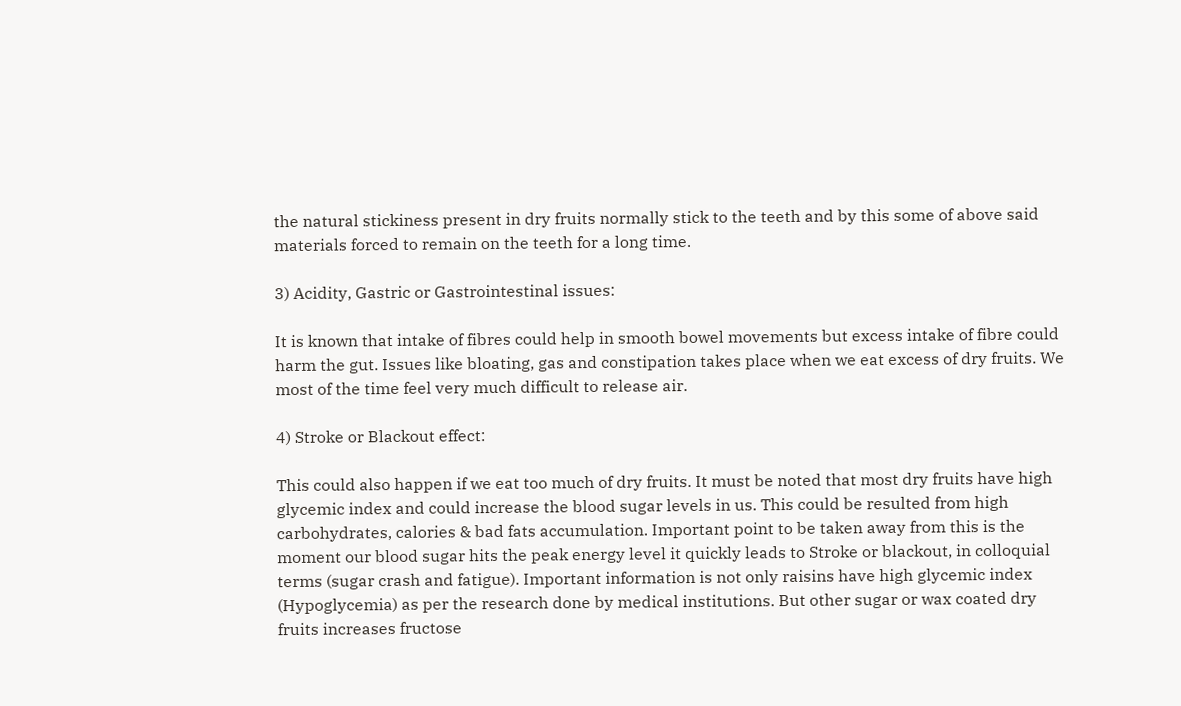the natural stickiness present in dry fruits normally stick to the teeth and by this some of above said materials forced to remain on the teeth for a long time.

3) Acidity, Gastric or Gastrointestinal issues:

It is known that intake of fibres could help in smooth bowel movements but excess intake of fibre could harm the gut. Issues like bloating, gas and constipation takes place when we eat excess of dry fruits. We most of the time feel very much difficult to release air.

4) Stroke or Blackout effect:

This could also happen if we eat too much of dry fruits. It must be noted that most dry fruits have high glycemic index and could increase the blood sugar levels in us. This could be resulted from high carbohydrates, calories & bad fats accumulation. Important point to be taken away from this is the moment our blood sugar hits the peak energy level it quickly leads to Stroke or blackout, in colloquial terms (sugar crash and fatigue). Important information is not only raisins have high glycemic index (Hypoglycemia) as per the research done by medical institutions. But other sugar or wax coated dry fruits increases fructose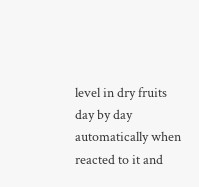level in dry fruits day by day automatically when reacted to it and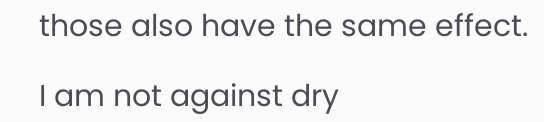those also have the same effect.

I am not against dry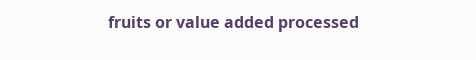fruits or value added processed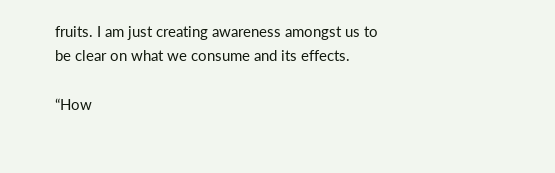fruits. I am just creating awareness amongst us to be clear on what we consume and its effects.

“How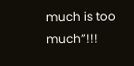much is too much”!!!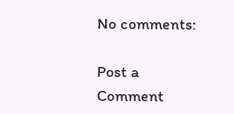No comments:

Post a Comment